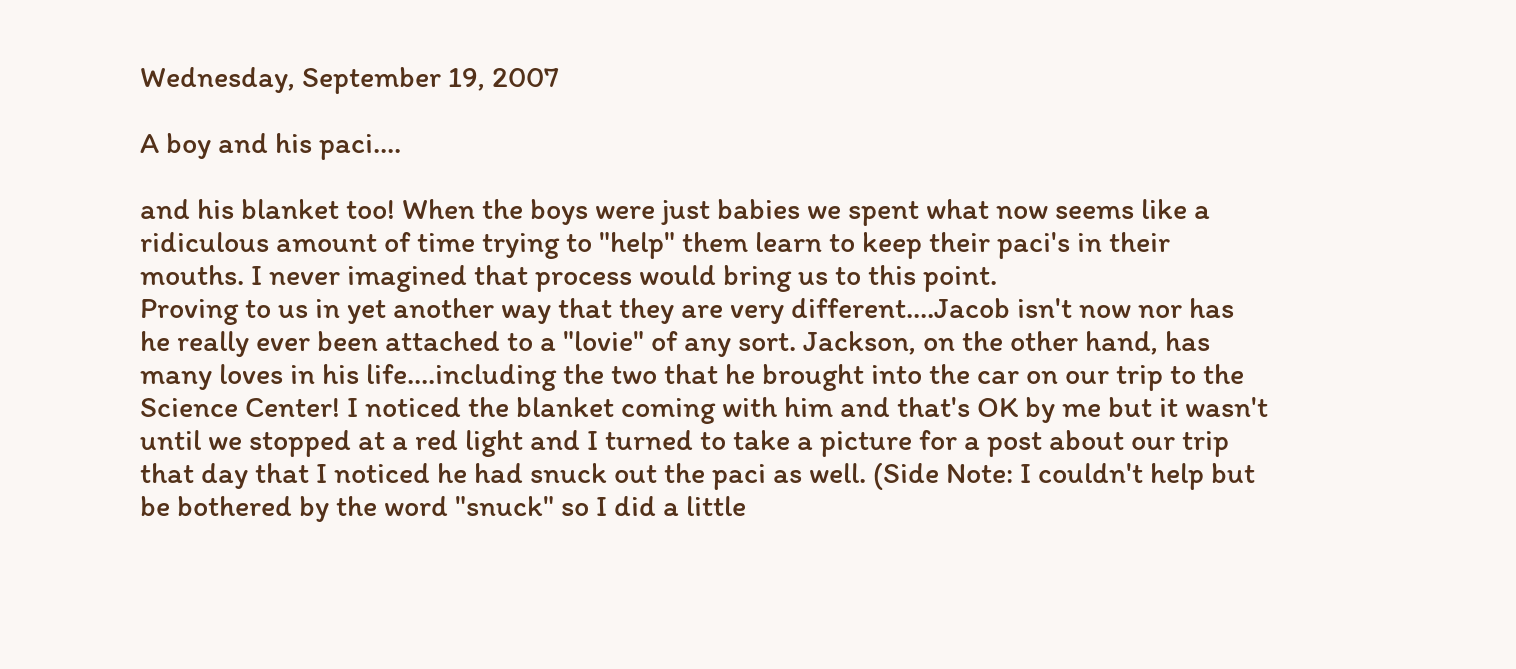Wednesday, September 19, 2007

A boy and his paci....

and his blanket too! When the boys were just babies we spent what now seems like a ridiculous amount of time trying to "help" them learn to keep their paci's in their mouths. I never imagined that process would bring us to this point.
Proving to us in yet another way that they are very different....Jacob isn't now nor has he really ever been attached to a "lovie" of any sort. Jackson, on the other hand, has many loves in his life....including the two that he brought into the car on our trip to the Science Center! I noticed the blanket coming with him and that's OK by me but it wasn't until we stopped at a red light and I turned to take a picture for a post about our trip that day that I noticed he had snuck out the paci as well. (Side Note: I couldn't help but be bothered by the word "snuck" so I did a little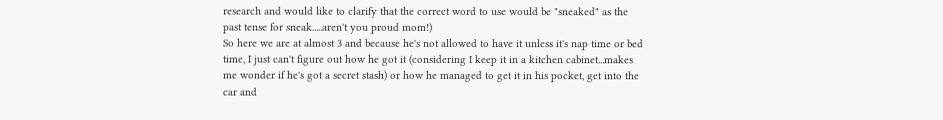research and would like to clarify that the correct word to use would be "sneaked" as the past tense for sneak.....aren't you proud mom!)
So here we are at almost 3 and because he's not allowed to have it unless it's nap time or bed time, I just can't figure out how he got it (considering I keep it in a kitchen cabinet...makes me wonder if he's got a secret stash) or how he managed to get it in his pocket, get into the car and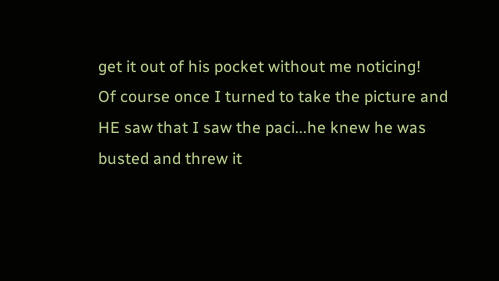get it out of his pocket without me noticing!
Of course once I turned to take the picture and HE saw that I saw the paci...he knew he was busted and threw it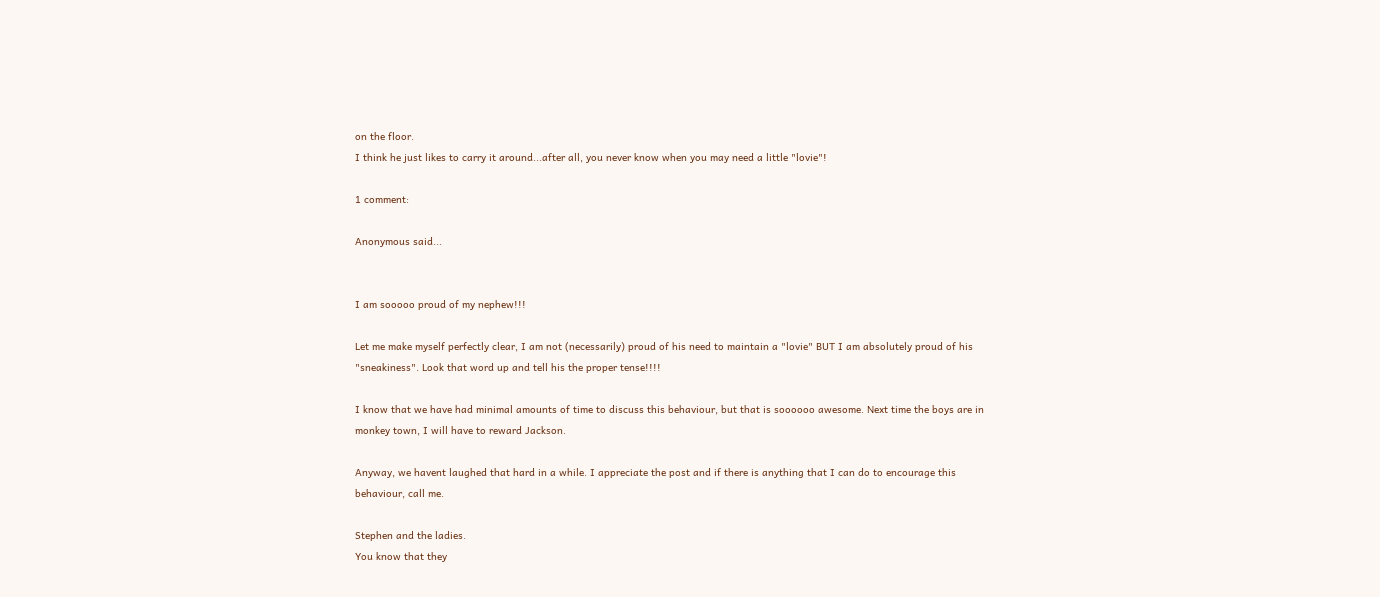on the floor.
I think he just likes to carry it around...after all, you never know when you may need a little "lovie"!

1 comment:

Anonymous said...


I am sooooo proud of my nephew!!!

Let me make myself perfectly clear, I am not (necessarily) proud of his need to maintain a "lovie" BUT I am absolutely proud of his "sneakiness". Look that word up and tell his the proper tense!!!!

I know that we have had minimal amounts of time to discuss this behaviour, but that is soooooo awesome. Next time the boys are in monkey town, I will have to reward Jackson.

Anyway, we havent laughed that hard in a while. I appreciate the post and if there is anything that I can do to encourage this behaviour, call me.

Stephen and the ladies.
You know that they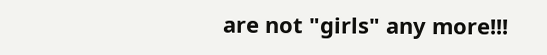are not "girls" any more!!!